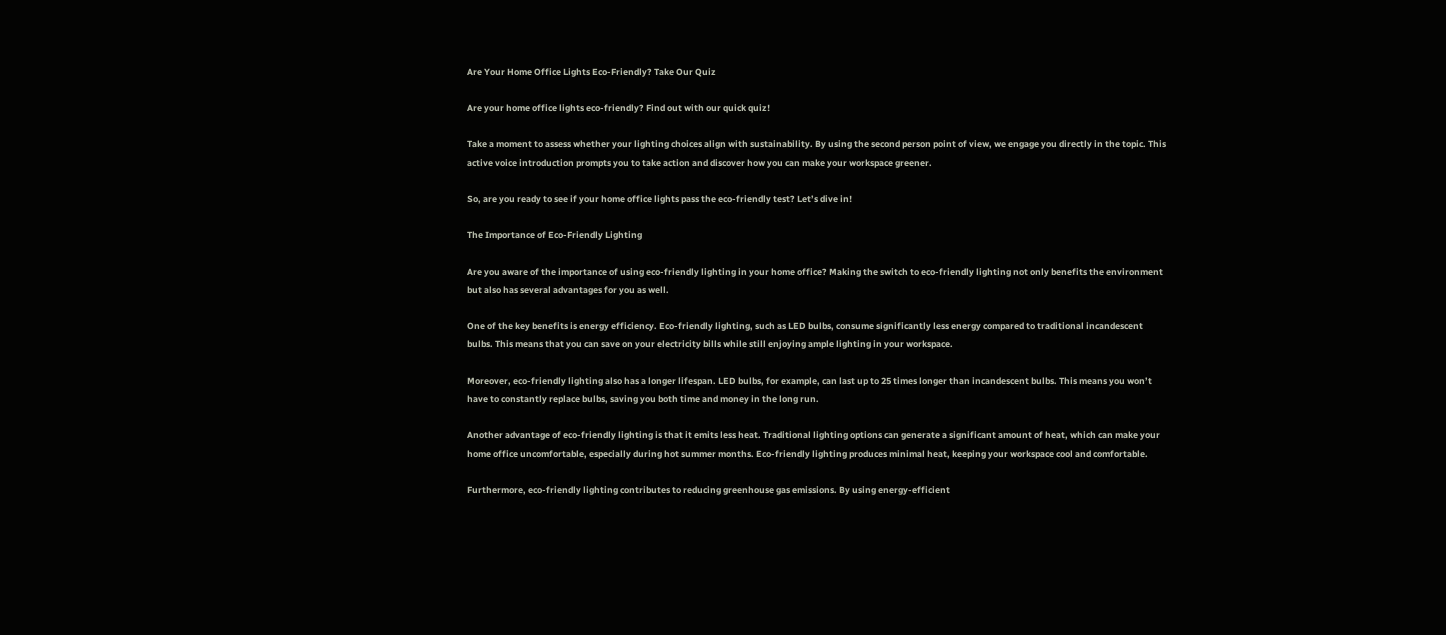Are Your Home Office Lights Eco-Friendly? Take Our Quiz

Are your home office lights eco-friendly? Find out with our quick quiz!

Take a moment to assess whether your lighting choices align with sustainability. By using the second person point of view, we engage you directly in the topic. This active voice introduction prompts you to take action and discover how you can make your workspace greener.

So, are you ready to see if your home office lights pass the eco-friendly test? Let’s dive in!

The Importance of Eco-Friendly Lighting

Are you aware of the importance of using eco-friendly lighting in your home office? Making the switch to eco-friendly lighting not only benefits the environment but also has several advantages for you as well.

One of the key benefits is energy efficiency. Eco-friendly lighting, such as LED bulbs, consume significantly less energy compared to traditional incandescent bulbs. This means that you can save on your electricity bills while still enjoying ample lighting in your workspace.

Moreover, eco-friendly lighting also has a longer lifespan. LED bulbs, for example, can last up to 25 times longer than incandescent bulbs. This means you won’t have to constantly replace bulbs, saving you both time and money in the long run.

Another advantage of eco-friendly lighting is that it emits less heat. Traditional lighting options can generate a significant amount of heat, which can make your home office uncomfortable, especially during hot summer months. Eco-friendly lighting produces minimal heat, keeping your workspace cool and comfortable.

Furthermore, eco-friendly lighting contributes to reducing greenhouse gas emissions. By using energy-efficient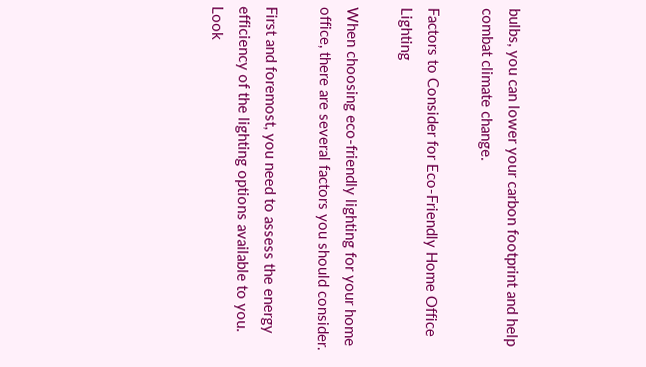bulbs, you can lower your carbon footprint and help combat climate change.

Factors to Consider for Eco-Friendly Home Office Lighting

When choosing eco-friendly lighting for your home office, there are several factors you should consider.

First and foremost, you need to assess the energy efficiency of the lighting options available to you. Look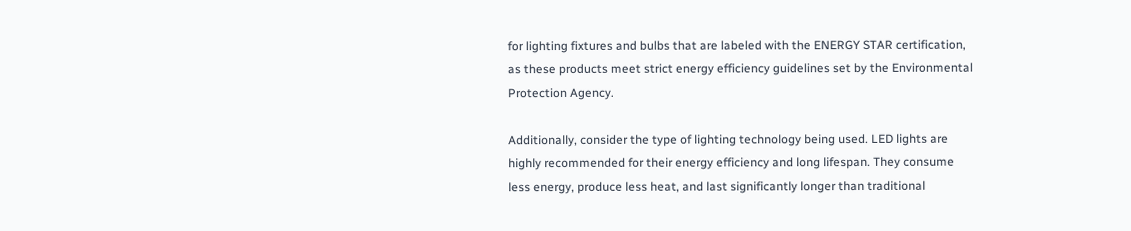for lighting fixtures and bulbs that are labeled with the ENERGY STAR certification, as these products meet strict energy efficiency guidelines set by the Environmental Protection Agency.

Additionally, consider the type of lighting technology being used. LED lights are highly recommended for their energy efficiency and long lifespan. They consume less energy, produce less heat, and last significantly longer than traditional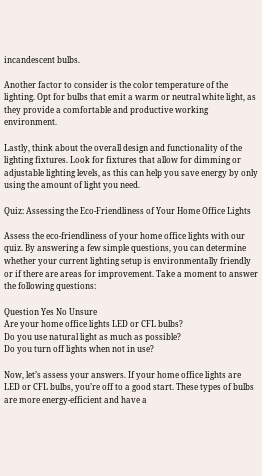incandescent bulbs.

Another factor to consider is the color temperature of the lighting. Opt for bulbs that emit a warm or neutral white light, as they provide a comfortable and productive working environment.

Lastly, think about the overall design and functionality of the lighting fixtures. Look for fixtures that allow for dimming or adjustable lighting levels, as this can help you save energy by only using the amount of light you need.

Quiz: Assessing the Eco-Friendliness of Your Home Office Lights

Assess the eco-friendliness of your home office lights with our quiz. By answering a few simple questions, you can determine whether your current lighting setup is environmentally friendly or if there are areas for improvement. Take a moment to answer the following questions:

Question Yes No Unsure
Are your home office lights LED or CFL bulbs?
Do you use natural light as much as possible?
Do you turn off lights when not in use?

Now, let’s assess your answers. If your home office lights are LED or CFL bulbs, you’re off to a good start. These types of bulbs are more energy-efficient and have a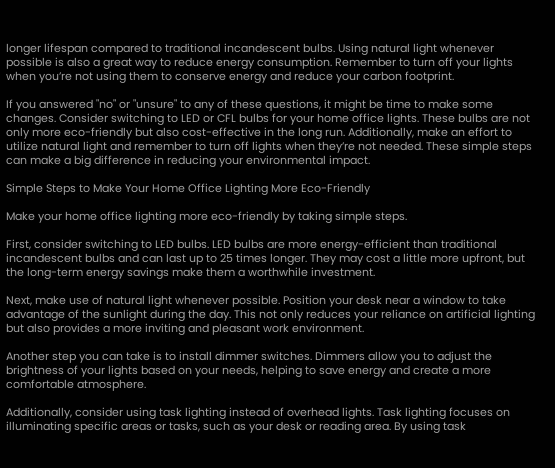longer lifespan compared to traditional incandescent bulbs. Using natural light whenever possible is also a great way to reduce energy consumption. Remember to turn off your lights when you’re not using them to conserve energy and reduce your carbon footprint.

If you answered "no" or "unsure" to any of these questions, it might be time to make some changes. Consider switching to LED or CFL bulbs for your home office lights. These bulbs are not only more eco-friendly but also cost-effective in the long run. Additionally, make an effort to utilize natural light and remember to turn off lights when they’re not needed. These simple steps can make a big difference in reducing your environmental impact.

Simple Steps to Make Your Home Office Lighting More Eco-Friendly

Make your home office lighting more eco-friendly by taking simple steps.

First, consider switching to LED bulbs. LED bulbs are more energy-efficient than traditional incandescent bulbs and can last up to 25 times longer. They may cost a little more upfront, but the long-term energy savings make them a worthwhile investment.

Next, make use of natural light whenever possible. Position your desk near a window to take advantage of the sunlight during the day. This not only reduces your reliance on artificial lighting but also provides a more inviting and pleasant work environment.

Another step you can take is to install dimmer switches. Dimmers allow you to adjust the brightness of your lights based on your needs, helping to save energy and create a more comfortable atmosphere.

Additionally, consider using task lighting instead of overhead lights. Task lighting focuses on illuminating specific areas or tasks, such as your desk or reading area. By using task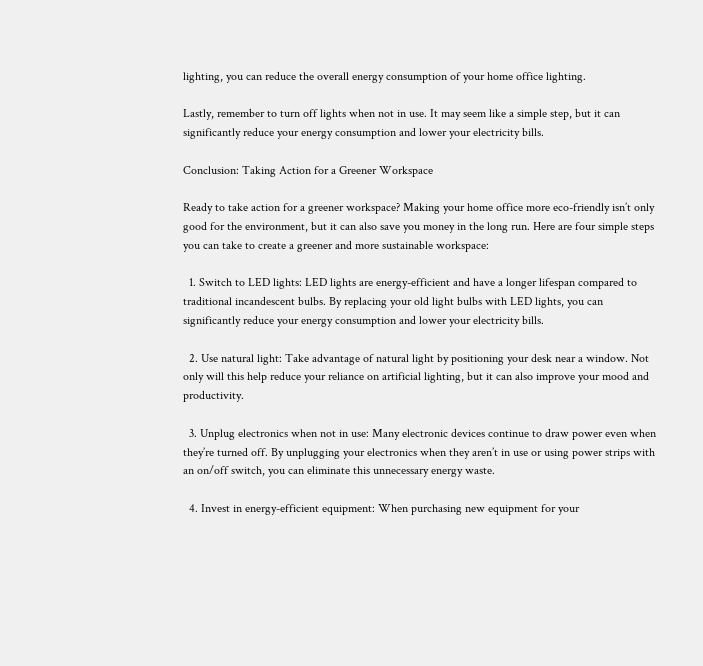lighting, you can reduce the overall energy consumption of your home office lighting.

Lastly, remember to turn off lights when not in use. It may seem like a simple step, but it can significantly reduce your energy consumption and lower your electricity bills.

Conclusion: Taking Action for a Greener Workspace

Ready to take action for a greener workspace? Making your home office more eco-friendly isn’t only good for the environment, but it can also save you money in the long run. Here are four simple steps you can take to create a greener and more sustainable workspace:

  1. Switch to LED lights: LED lights are energy-efficient and have a longer lifespan compared to traditional incandescent bulbs. By replacing your old light bulbs with LED lights, you can significantly reduce your energy consumption and lower your electricity bills.

  2. Use natural light: Take advantage of natural light by positioning your desk near a window. Not only will this help reduce your reliance on artificial lighting, but it can also improve your mood and productivity.

  3. Unplug electronics when not in use: Many electronic devices continue to draw power even when they’re turned off. By unplugging your electronics when they aren’t in use or using power strips with an on/off switch, you can eliminate this unnecessary energy waste.

  4. Invest in energy-efficient equipment: When purchasing new equipment for your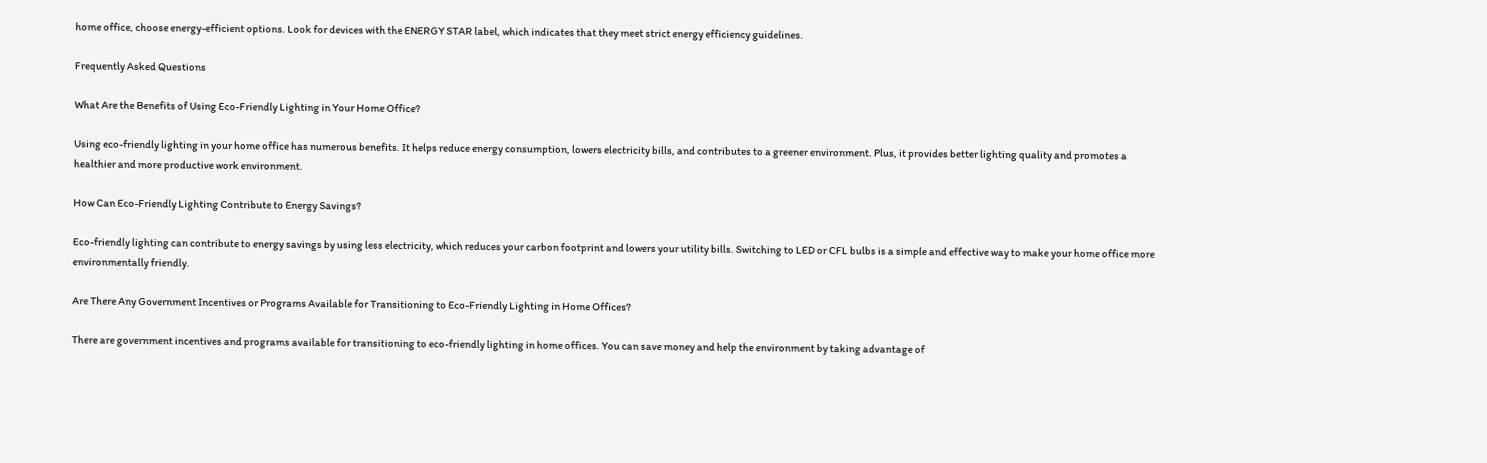home office, choose energy-efficient options. Look for devices with the ENERGY STAR label, which indicates that they meet strict energy efficiency guidelines.

Frequently Asked Questions

What Are the Benefits of Using Eco-Friendly Lighting in Your Home Office?

Using eco-friendly lighting in your home office has numerous benefits. It helps reduce energy consumption, lowers electricity bills, and contributes to a greener environment. Plus, it provides better lighting quality and promotes a healthier and more productive work environment.

How Can Eco-Friendly Lighting Contribute to Energy Savings?

Eco-friendly lighting can contribute to energy savings by using less electricity, which reduces your carbon footprint and lowers your utility bills. Switching to LED or CFL bulbs is a simple and effective way to make your home office more environmentally friendly.

Are There Any Government Incentives or Programs Available for Transitioning to Eco-Friendly Lighting in Home Offices?

There are government incentives and programs available for transitioning to eco-friendly lighting in home offices. You can save money and help the environment by taking advantage of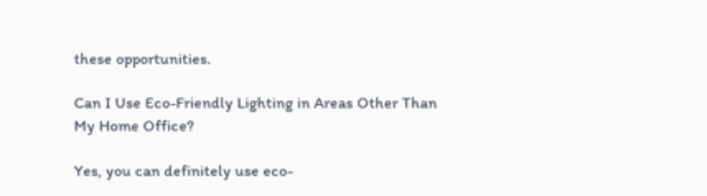these opportunities.

Can I Use Eco-Friendly Lighting in Areas Other Than My Home Office?

Yes, you can definitely use eco-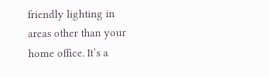friendly lighting in areas other than your home office. It’s a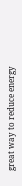great way to reduce energy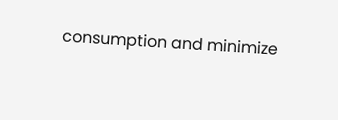consumption and minimize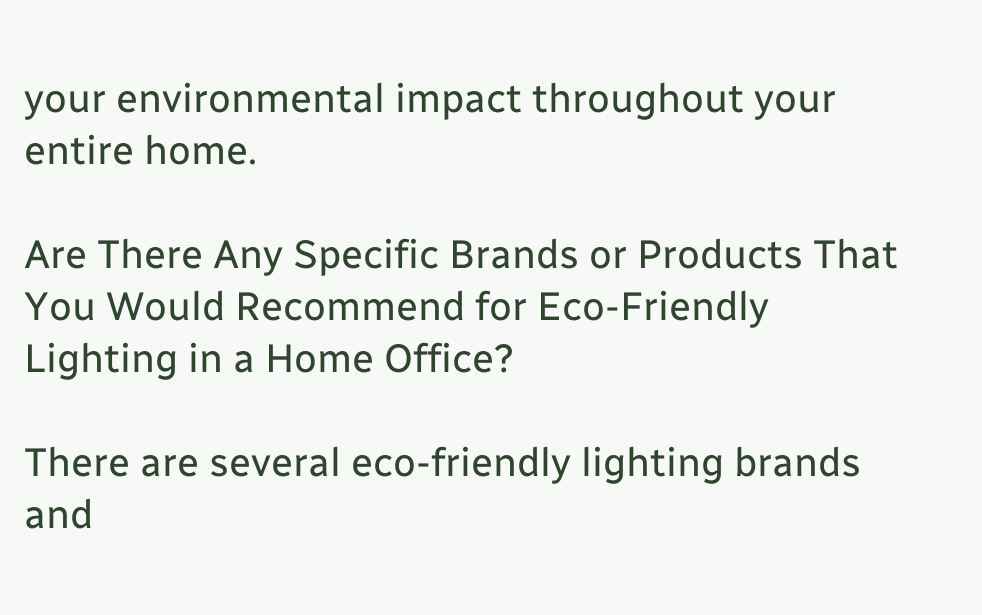your environmental impact throughout your entire home.

Are There Any Specific Brands or Products That You Would Recommend for Eco-Friendly Lighting in a Home Office?

There are several eco-friendly lighting brands and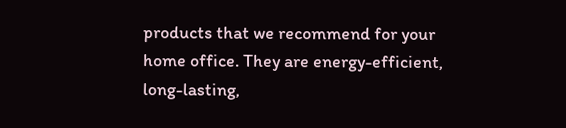products that we recommend for your home office. They are energy-efficient, long-lasting,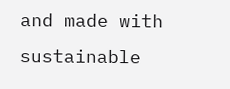and made with sustainable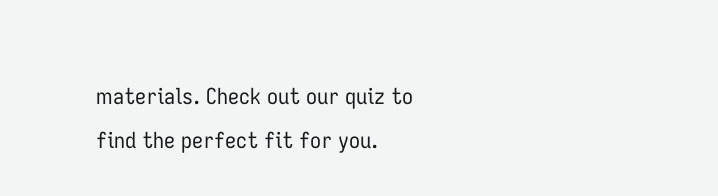materials. Check out our quiz to find the perfect fit for you.